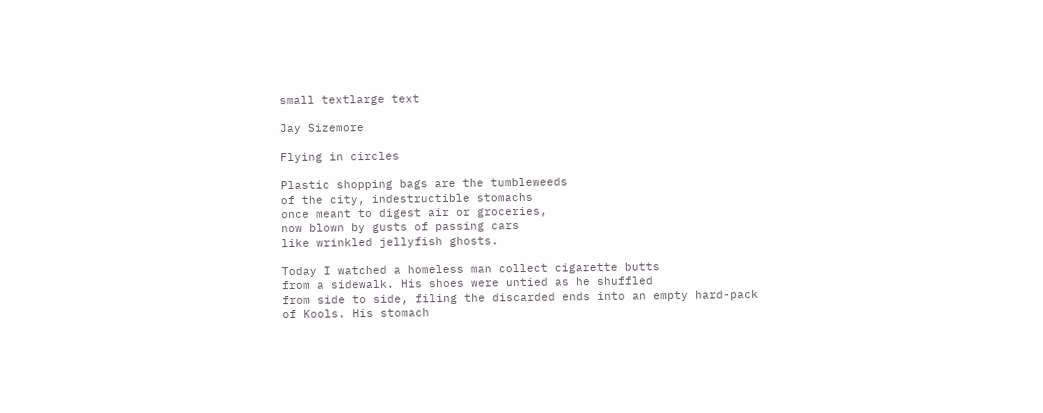small textlarge text

Jay Sizemore

Flying in circles

Plastic shopping bags are the tumbleweeds
of the city, indestructible stomachs
once meant to digest air or groceries,
now blown by gusts of passing cars
like wrinkled jellyfish ghosts.

Today I watched a homeless man collect cigarette butts
from a sidewalk. His shoes were untied as he shuffled
from side to side, filing the discarded ends into an empty hard-pack
of Kools. His stomach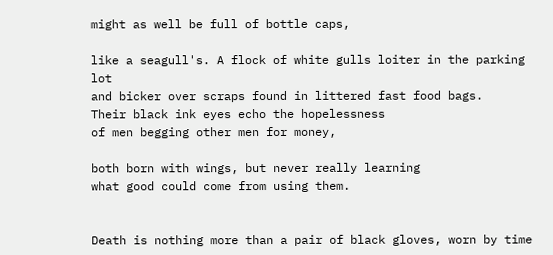might as well be full of bottle caps,

like a seagull's. A flock of white gulls loiter in the parking lot
and bicker over scraps found in littered fast food bags.
Their black ink eyes echo the hopelessness
of men begging other men for money,

both born with wings, but never really learning
what good could come from using them.


Death is nothing more than a pair of black gloves, worn by time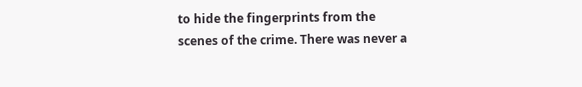to hide the fingerprints from the scenes of the crime. There was never a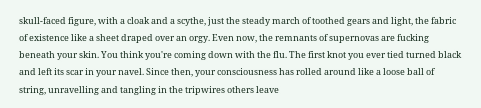skull-faced figure, with a cloak and a scythe, just the steady march of toothed gears and light, the fabric of existence like a sheet draped over an orgy. Even now, the remnants of supernovas are fucking beneath your skin. You think you're coming down with the flu. The first knot you ever tied turned black and left its scar in your navel. Since then, your consciousness has rolled around like a loose ball of string, unravelling and tangling in the tripwires others leave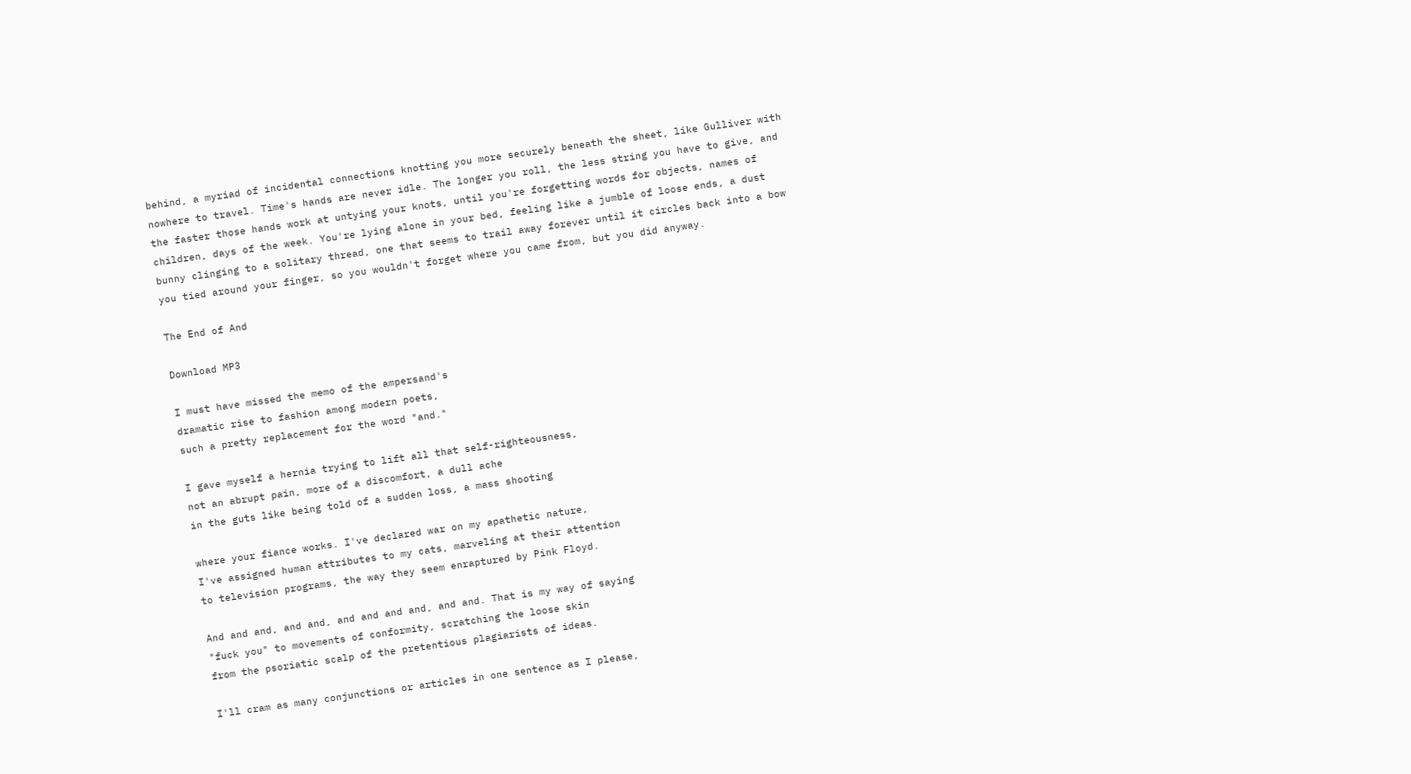behind, a myriad of incidental connections knotting you more securely beneath the sheet, like Gulliver with nowhere to travel. Time's hands are never idle. The longer you roll, the less string you have to give, and the faster those hands work at untying your knots, until you're forgetting words for objects, names of children, days of the week. You're lying alone in your bed, feeling like a jumble of loose ends, a dust bunny clinging to a solitary thread, one that seems to trail away forever until it circles back into a bow you tied around your finger, so you wouldn't forget where you came from, but you did anyway.

The End of And

Download MP3

I must have missed the memo of the ampersand's
dramatic rise to fashion among modern poets,
such a pretty replacement for the word "and."

I gave myself a hernia trying to lift all that self-righteousness,
not an abrupt pain, more of a discomfort, a dull ache
in the guts like being told of a sudden loss, a mass shooting

where your fiance works. I've declared war on my apathetic nature,
I've assigned human attributes to my cats, marveling at their attention
to television programs, the way they seem enraptured by Pink Floyd.

And and and, and and, and and and and, and and. That is my way of saying
"fuck you" to movements of conformity, scratching the loose skin
from the psoriatic scalp of the pretentious plagiarists of ideas.

I'll cram as many conjunctions or articles in one sentence as I please,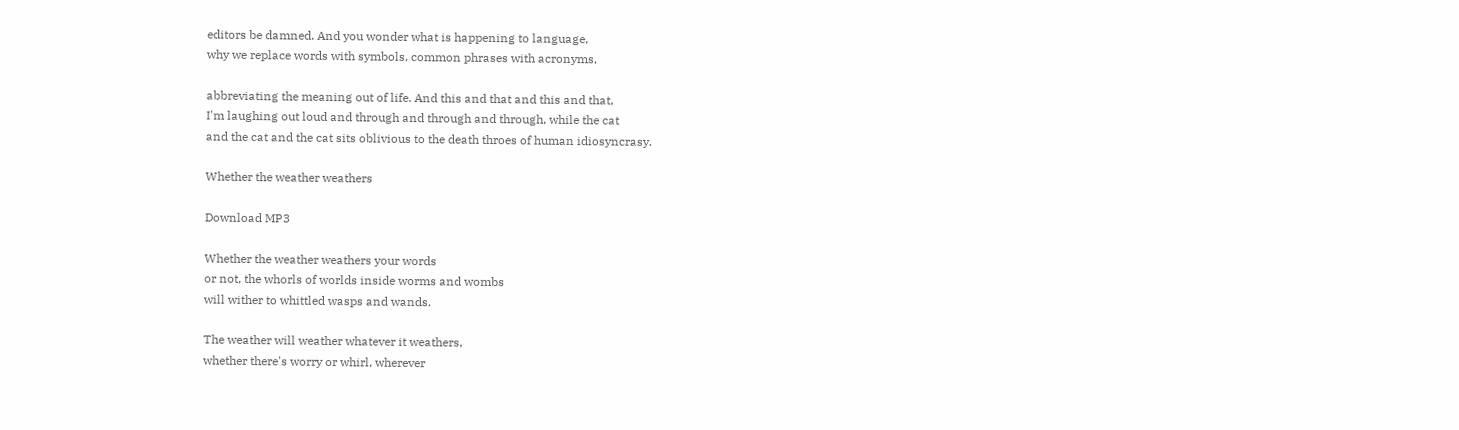editors be damned. And you wonder what is happening to language,
why we replace words with symbols, common phrases with acronyms,

abbreviating the meaning out of life. And this and that and this and that,
I'm laughing out loud and through and through and through, while the cat
and the cat and the cat sits oblivious to the death throes of human idiosyncrasy.

Whether the weather weathers

Download MP3

Whether the weather weathers your words
or not, the whorls of worlds inside worms and wombs
will wither to whittled wasps and wands.

The weather will weather whatever it weathers,
whether there's worry or whirl, wherever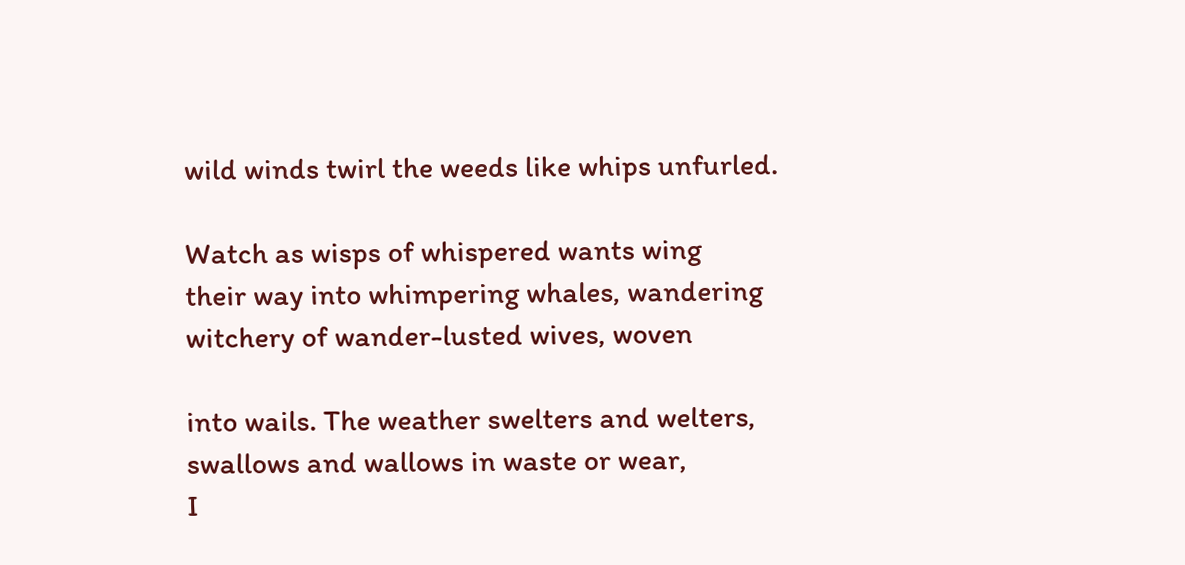wild winds twirl the weeds like whips unfurled.

Watch as wisps of whispered wants wing
their way into whimpering whales, wandering
witchery of wander-lusted wives, woven

into wails. The weather swelters and welters,
swallows and wallows in waste or wear,
I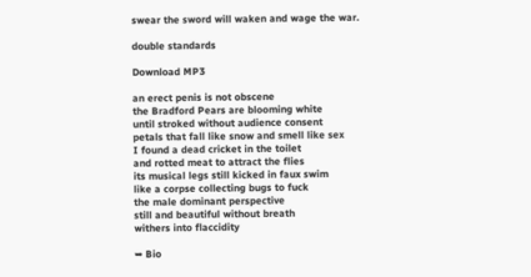swear the sword will waken and wage the war.

double standards

Download MP3

an erect penis is not obscene
the Bradford Pears are blooming white
until stroked without audience consent
petals that fall like snow and smell like sex
I found a dead cricket in the toilet
and rotted meat to attract the flies
its musical legs still kicked in faux swim
like a corpse collecting bugs to fuck
the male dominant perspective
still and beautiful without breath
withers into flaccidity

➥ Bio